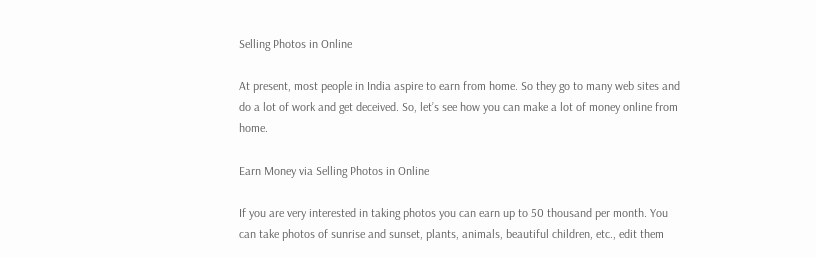Selling Photos in Online

At present, most people in India aspire to earn from home. So they go to many web sites and do a lot of work and get deceived. So, let’s see how you can make a lot of money online from home.

Earn Money via Selling Photos in Online

If you are very interested in taking photos you can earn up to 50 thousand per month. You can take photos of sunrise and sunset, plants, animals, beautiful children, etc., edit them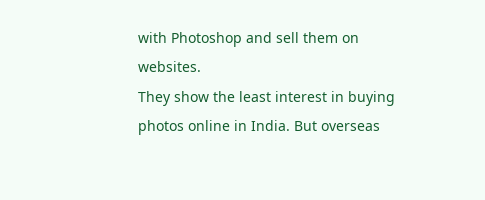with Photoshop and sell them on websites.
They show the least interest in buying photos online in India. But overseas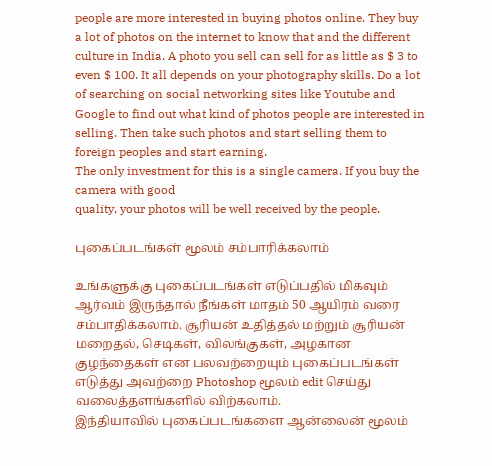people are more interested in buying photos online. They buy a lot of photos on the internet to know that and the different culture in India. A photo you sell can sell for as little as $ 3 to even $ 100. It all depends on your photography skills. Do a lot of searching on social networking sites like Youtube and Google to find out what kind of photos people are interested in selling. Then take such photos and start selling them to foreign peoples and start earning.
The only investment for this is a single camera. If you buy the camera with good
quality, your photos will be well received by the people.

புகைப்படங்கள் மூலம் சம்பாரிக்கலாம்

உங்களுக்கு புகைப்படங்கள் எடுப்பதில் மிகவும் ஆர்வம் இருந்தால் நீங்கள் மாதம் 50 ஆயிரம் வரை சம்பாதிக்கலாம். சூரியன் உதித்தல் மற்றும் சூரியன் மறைதல், செடிகள், விலங்குகள், அழகான குழந்தைகள் என பலவற்றையும் புகைப்படங்கள் எடுத்து அவற்றை Photoshop மூலம் edit செய்து வலைத்தளங்களில் விற்கலாம்.
இந்தியாவில் புகைப்படங்களை ஆன்லைன் மூலம்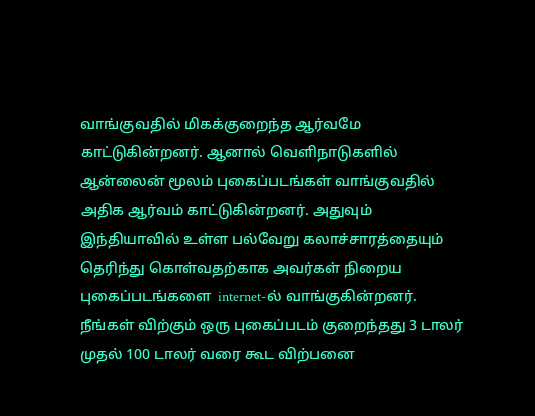வாங்குவதில் மிகக்குறைந்த ஆர்வமே காட்டுகின்றனர். ஆனால் வெளிநாடுகளில் ஆன்லைன் மூலம் புகைப்படங்கள் வாங்குவதில் அதிக ஆர்வம் காட்டுகின்றனர். அதுவும் இந்தியாவில் உள்ள பல்வேறு கலாச்சாரத்தையும் தெரிந்து கொள்வதற்காக அவர்கள் நிறைய புகைப்படங்களை  internet-ல் வாங்குகின்றனர். நீங்கள் விற்கும் ஒரு புகைப்படம் குறைந்தது 3 டாலர் முதல் 100 டாலர் வரை கூட விற்பனை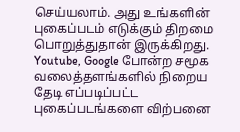செய்யலாம். அது உங்களின் புகைப்படம் எடுக்கும் திறமை பொறுத்துதான் இருக்கிறது. Youtube, Google போன்ற சமூக வலைத்தளங்களில் நிறைய தேடி எப்படிப்பட்ட புகைப்படங்களை விற்பனை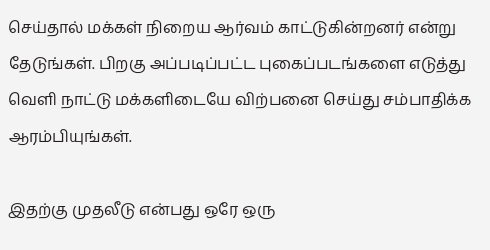செய்தால் மக்கள் நிறைய ஆர்வம் காட்டுகின்றனர் என்று தேடுங்கள். பிறகு அப்படிப்பட்ட புகைப்படங்களை எடுத்து வெளி நாட்டு மக்களிடையே விற்பனை செய்து சம்பாதிக்க ஆரம்பியுங்கள்.

இதற்கு முதலீடு என்பது ஒரே ஒரு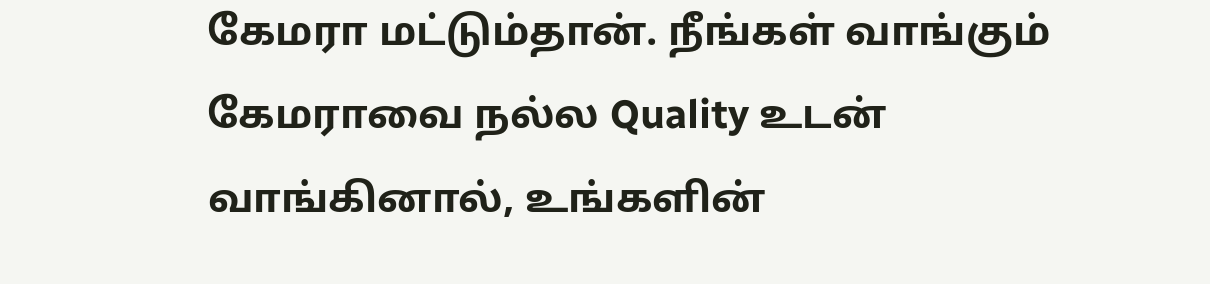கேமரா மட்டும்தான். நீங்கள் வாங்கும் கேமராவை நல்ல Quality உடன் வாங்கினால், உங்களின்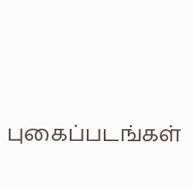புகைப்படங்கள்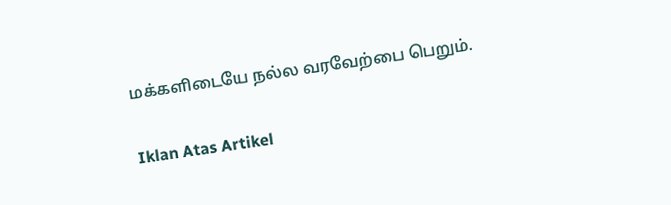மக்களிடையே நல்ல வரவேற்பை பெறும்.

Iklan Atas Artikel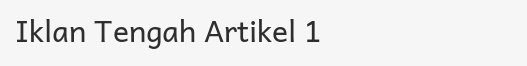Iklan Tengah Artikel 1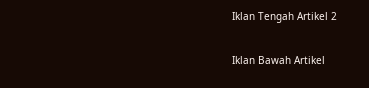Iklan Tengah Artikel 2

Iklan Bawah Artikel